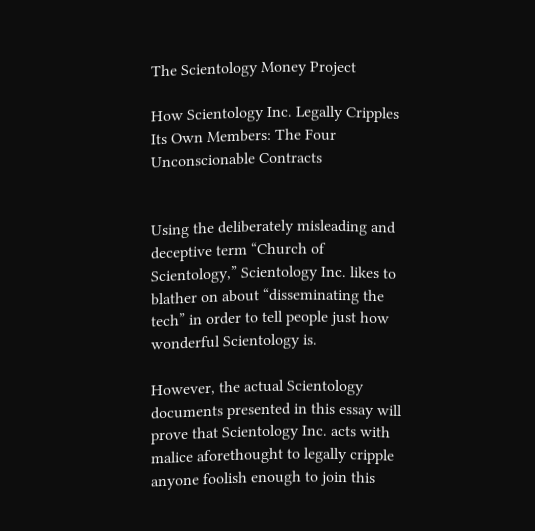The Scientology Money Project

How Scientology Inc. Legally Cripples Its Own Members: The Four Unconscionable Contracts


Using the deliberately misleading and deceptive term “Church of Scientology,” Scientology Inc. likes to blather on about “disseminating the tech” in order to tell people just how wonderful Scientology is.

However, the actual Scientology documents presented in this essay will prove that Scientology Inc. acts with malice aforethought to legally cripple anyone foolish enough to join this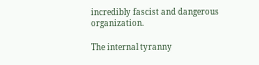incredibly fascist and dangerous organization.

The internal tyranny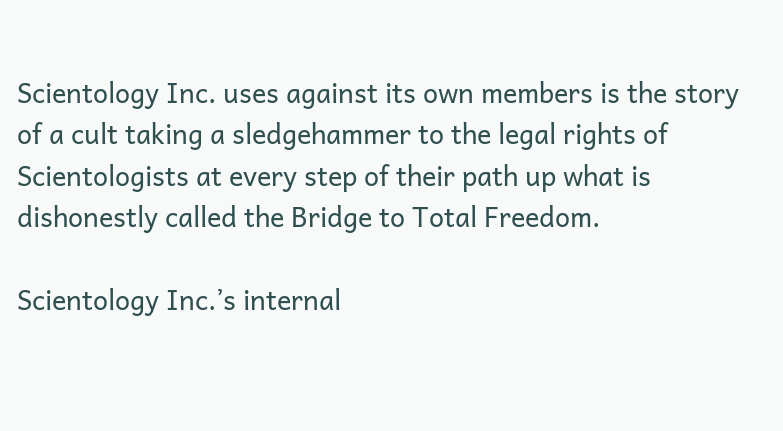Scientology Inc. uses against its own members is the story of a cult taking a sledgehammer to the legal rights of Scientologists at every step of their path up what is dishonestly called the Bridge to Total Freedom.

Scientology Inc.’s internal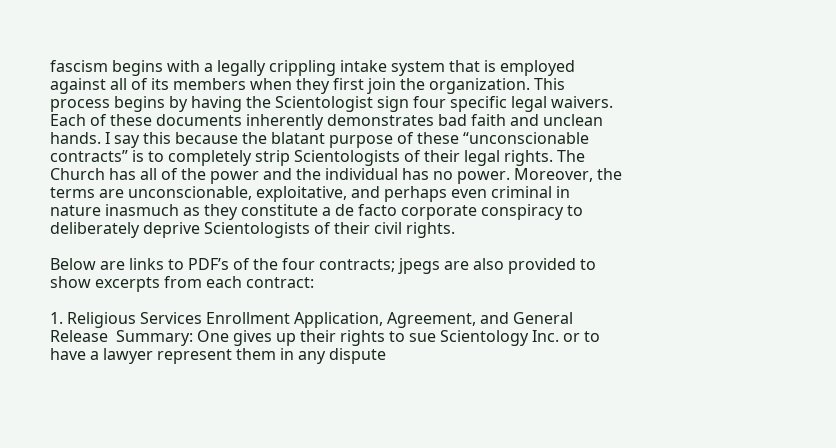fascism begins with a legally crippling intake system that is employed against all of its members when they first join the organization. This process begins by having the Scientologist sign four specific legal waivers. Each of these documents inherently demonstrates bad faith and unclean hands. I say this because the blatant purpose of these “unconscionable contracts” is to completely strip Scientologists of their legal rights. The Church has all of the power and the individual has no power. Moreover, the terms are unconscionable, exploitative, and perhaps even criminal in nature inasmuch as they constitute a de facto corporate conspiracy to deliberately deprive Scientologists of their civil rights.

Below are links to PDF’s of the four contracts; jpegs are also provided to show excerpts from each contract:

1. Religious Services Enrollment Application, Agreement, and General Release  Summary: One gives up their rights to sue Scientology Inc. or to have a lawyer represent them in any dispute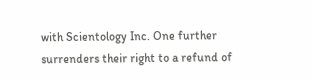with Scientology Inc. One further surrenders their right to a refund of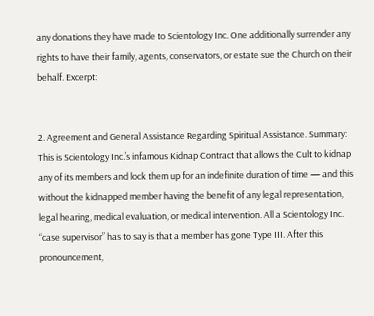any donations they have made to Scientology Inc. One additionally surrender any rights to have their family, agents, conservators, or estate sue the Church on their behalf. Excerpt:


2. Agreement and General Assistance Regarding Spiritual Assistance. Summary: This is Scientology Inc.’s infamous Kidnap Contract that allows the Cult to kidnap any of its members and lock them up for an indefinite duration of time — and this without the kidnapped member having the benefit of any legal representation, legal hearing, medical evaluation, or medical intervention. All a Scientology Inc. “case supervisor” has to say is that a member has gone Type III. After this pronouncement,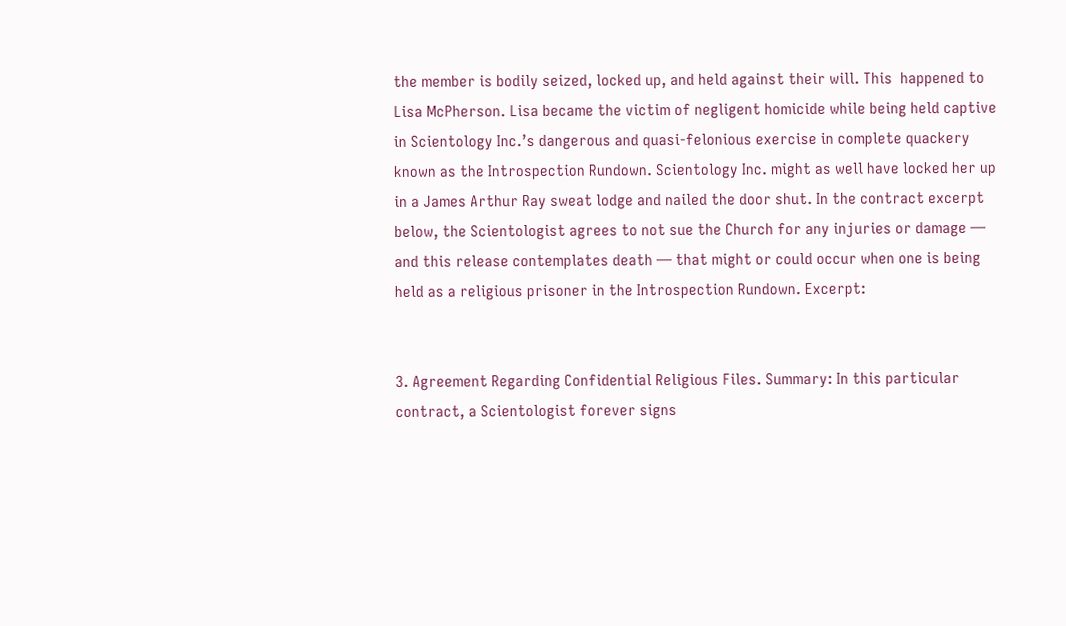the member is bodily seized, locked up, and held against their will. This  happened to Lisa McPherson. Lisa became the victim of negligent homicide while being held captive in Scientology Inc.’s dangerous and quasi-felonious exercise in complete quackery known as the Introspection Rundown. Scientology Inc. might as well have locked her up in a James Arthur Ray sweat lodge and nailed the door shut. In the contract excerpt below, the Scientologist agrees to not sue the Church for any injuries or damage — and this release contemplates death — that might or could occur when one is being held as a religious prisoner in the Introspection Rundown. Excerpt:


3. Agreement Regarding Confidential Religious Files. Summary: In this particular contract, a Scientologist forever signs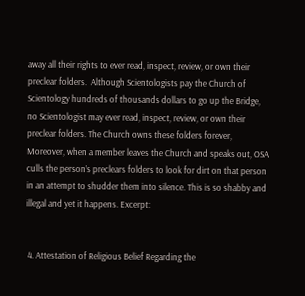away all their rights to ever read, inspect, review, or own their preclear folders.  Although Scientologists pay the Church of Scientology hundreds of thousands dollars to go up the Bridge, no Scientologist may ever read, inspect, review, or own their preclear folders. The Church owns these folders forever, Moreover, when a member leaves the Church and speaks out, OSA culls the person’s preclears folders to look for dirt on that person in an attempt to shudder them into silence. This is so shabby and illegal and yet it happens. Excerpt:


 4. Attestation of Religious Belief Regarding the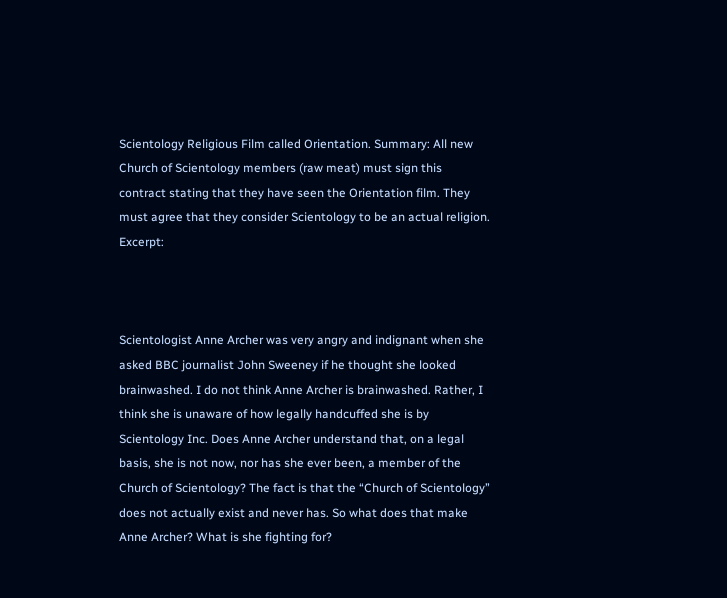Scientology Religious Film called Orientation. Summary: All new Church of Scientology members (raw meat) must sign this contract stating that they have seen the Orientation film. They must agree that they consider Scientology to be an actual religion. Excerpt:



Scientologist Anne Archer was very angry and indignant when she asked BBC journalist John Sweeney if he thought she looked brainwashed. I do not think Anne Archer is brainwashed. Rather, I think she is unaware of how legally handcuffed she is by Scientology Inc. Does Anne Archer understand that, on a legal basis, she is not now, nor has she ever been, a member of the Church of Scientology? The fact is that the “Church of Scientology” does not actually exist and never has. So what does that make Anne Archer? What is she fighting for?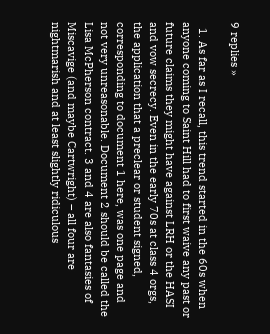9 replies »

  1. As far as I recall, this trend started in the 60s when anyone coming to Saint Hill had to first waive any past or future claims they might have against LRH or the HASI and vow secrecy. Even in the early 70s at class 4 orgs, the application that a preclear or student signed, corresponding to document 1 here, was one page and not very unreasonable. Document 2 should be called the Lisa McPherson contract. 3 and 4 are also fantasies of Miscavige (and maybe Cartwright) – all four are nightmarish and at least slightly ridiculous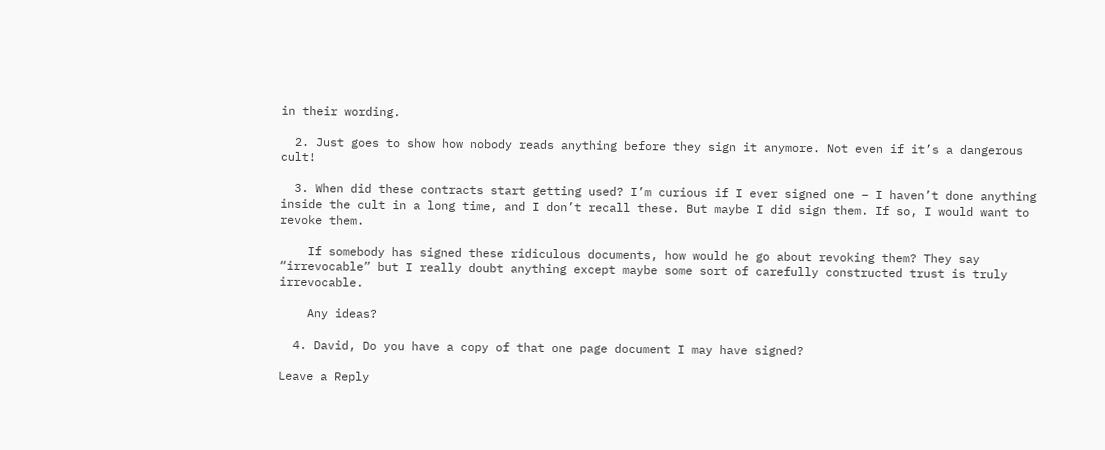in their wording.

  2. Just goes to show how nobody reads anything before they sign it anymore. Not even if it’s a dangerous cult!

  3. When did these contracts start getting used? I’m curious if I ever signed one – I haven’t done anything inside the cult in a long time, and I don’t recall these. But maybe I did sign them. If so, I would want to revoke them.

    If somebody has signed these ridiculous documents, how would he go about revoking them? They say “irrevocable” but I really doubt anything except maybe some sort of carefully constructed trust is truly irrevocable.

    Any ideas?

  4. David, Do you have a copy of that one page document I may have signed?

Leave a Reply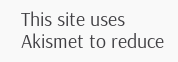This site uses Akismet to reduce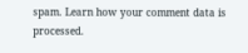spam. Learn how your comment data is processed.